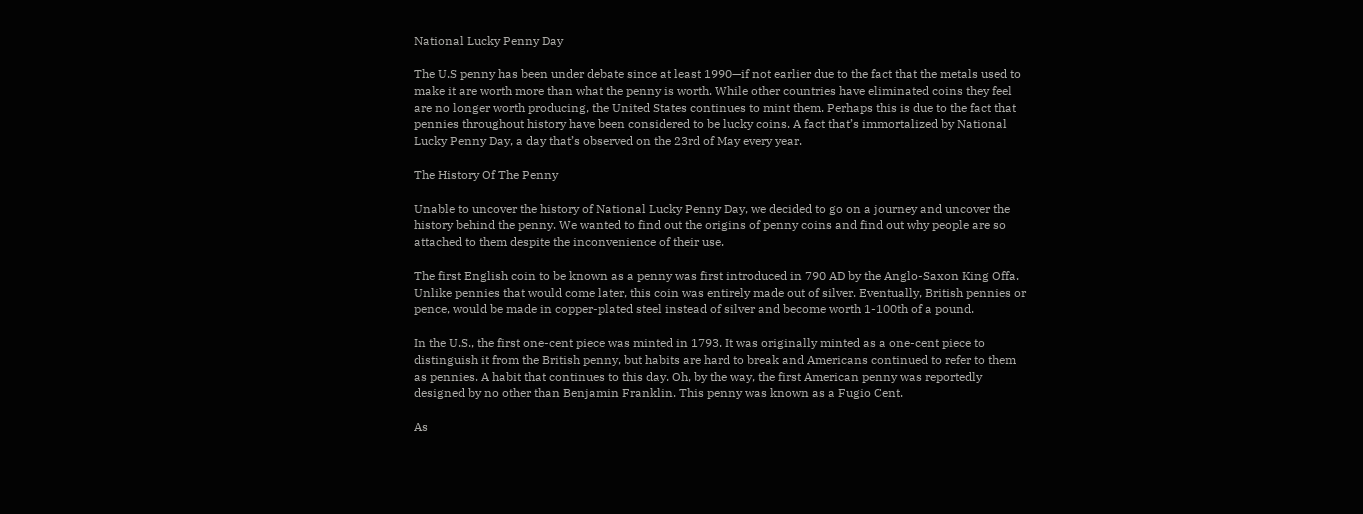National Lucky Penny Day

The U.S penny has been under debate since at least 1990—if not earlier due to the fact that the metals used to make it are worth more than what the penny is worth. While other countries have eliminated coins they feel are no longer worth producing, the United States continues to mint them. Perhaps this is due to the fact that pennies throughout history have been considered to be lucky coins. A fact that’s immortalized by National Lucky Penny Day, a day that’s observed on the 23rd of May every year.

The History Of The Penny

Unable to uncover the history of National Lucky Penny Day, we decided to go on a journey and uncover the history behind the penny. We wanted to find out the origins of penny coins and find out why people are so attached to them despite the inconvenience of their use.

The first English coin to be known as a penny was first introduced in 790 AD by the Anglo-Saxon King Offa. Unlike pennies that would come later, this coin was entirely made out of silver. Eventually, British pennies or pence, would be made in copper-plated steel instead of silver and become worth 1-100th of a pound.

In the U.S., the first one-cent piece was minted in 1793. It was originally minted as a one-cent piece to distinguish it from the British penny, but habits are hard to break and Americans continued to refer to them as pennies. A habit that continues to this day. Oh, by the way, the first American penny was reportedly designed by no other than Benjamin Franklin. This penny was known as a Fugio Cent.

As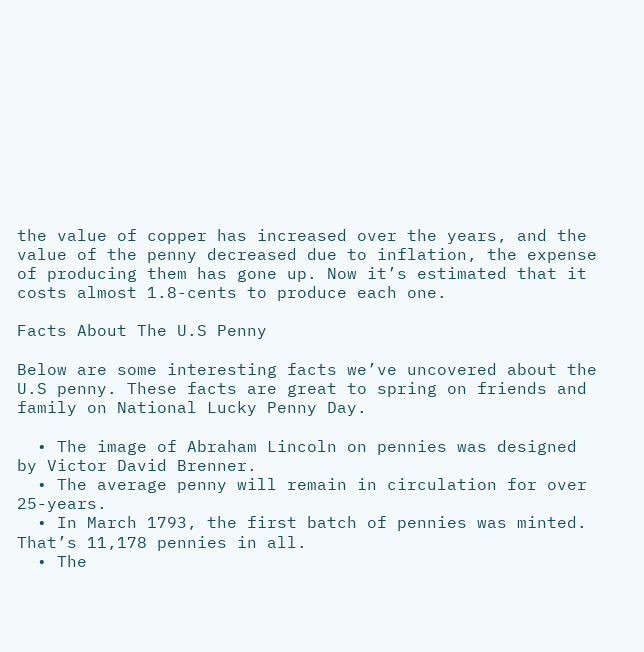the value of copper has increased over the years, and the value of the penny decreased due to inflation, the expense of producing them has gone up. Now it’s estimated that it costs almost 1.8-cents to produce each one.

Facts About The U.S Penny

Below are some interesting facts we’ve uncovered about the U.S penny. These facts are great to spring on friends and family on National Lucky Penny Day.

  • The image of Abraham Lincoln on pennies was designed by Victor David Brenner.
  • The average penny will remain in circulation for over 25-years.
  • In March 1793, the first batch of pennies was minted. That’s 11,178 pennies in all.
  • The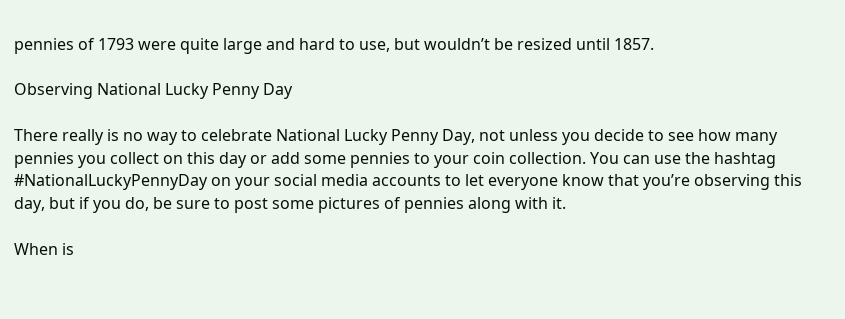pennies of 1793 were quite large and hard to use, but wouldn’t be resized until 1857.

Observing National Lucky Penny Day

There really is no way to celebrate National Lucky Penny Day, not unless you decide to see how many pennies you collect on this day or add some pennies to your coin collection. You can use the hashtag #NationalLuckyPennyDay on your social media accounts to let everyone know that you’re observing this day, but if you do, be sure to post some pictures of pennies along with it.

When is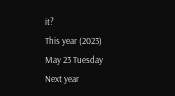it?
This year (2023)
May 23 Tuesday
Next year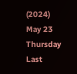(2024)
May 23 Thursday
Last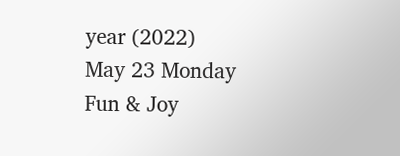year (2022)
May 23 Monday
Fun & Joy